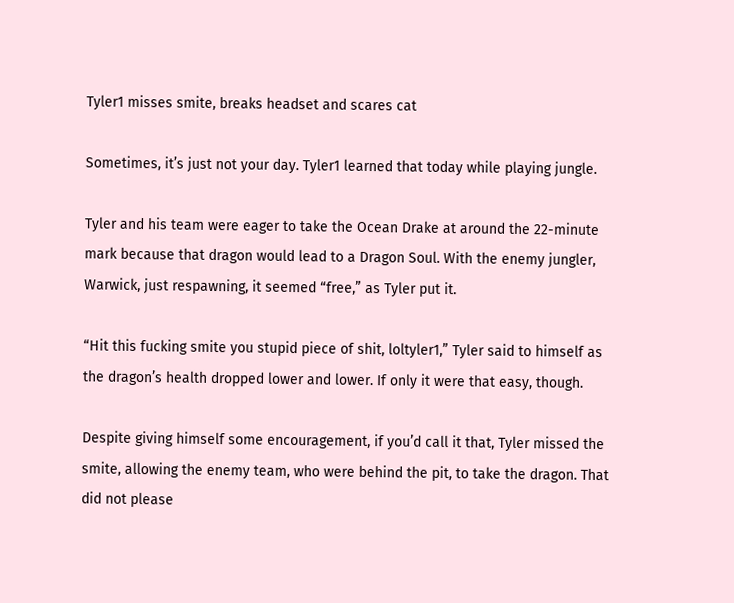Tyler1 misses smite, breaks headset and scares cat

Sometimes, it’s just not your day. Tyler1 learned that today while playing jungle.

Tyler and his team were eager to take the Ocean Drake at around the 22-minute mark because that dragon would lead to a Dragon Soul. With the enemy jungler, Warwick, just respawning, it seemed “free,” as Tyler put it.

“Hit this fucking smite you stupid piece of shit, loltyler1,” Tyler said to himself as the dragon’s health dropped lower and lower. If only it were that easy, though.

Despite giving himself some encouragement, if you’d call it that, Tyler missed the smite, allowing the enemy team, who were behind the pit, to take the dragon. That did not please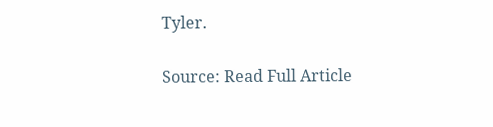Tyler.

Source: Read Full Article